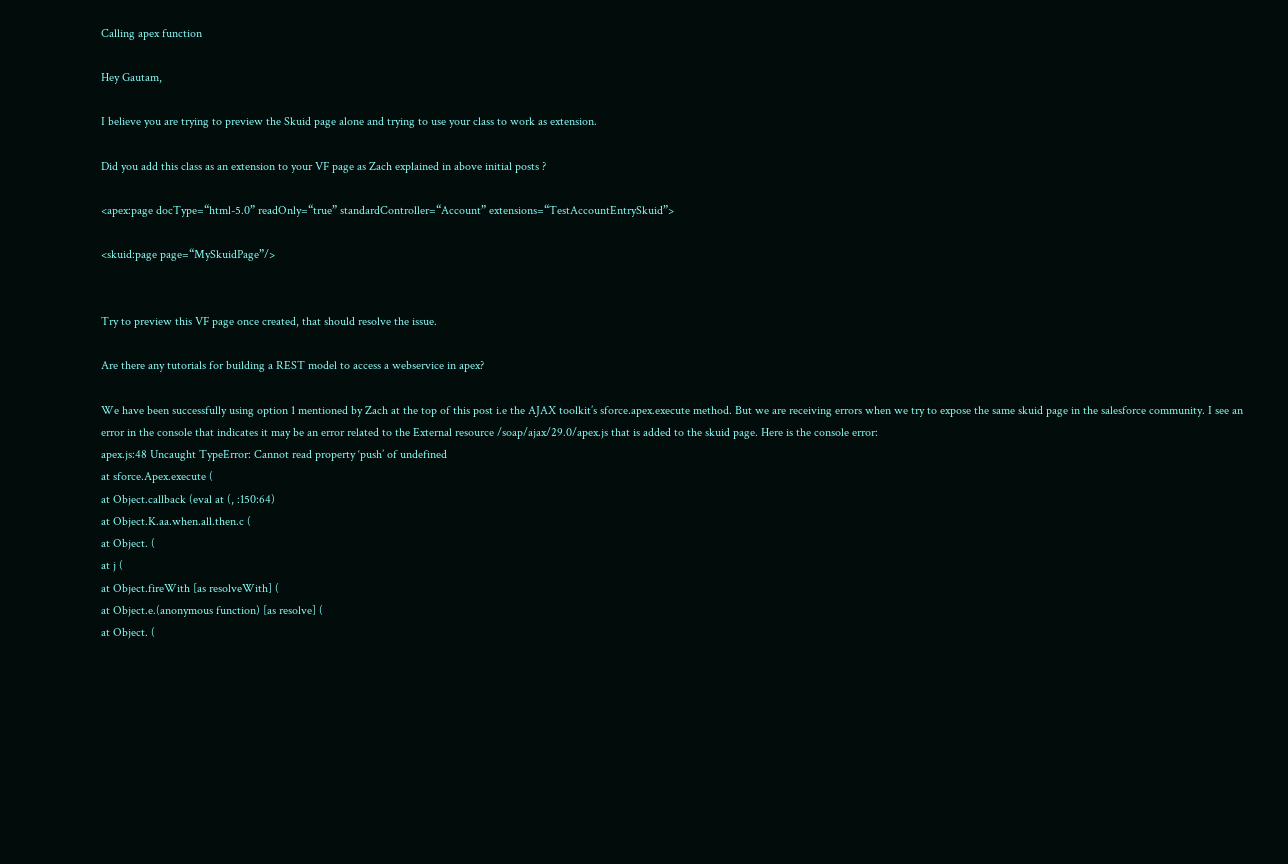Calling apex function

Hey Gautam,

I believe you are trying to preview the Skuid page alone and trying to use your class to work as extension.

Did you add this class as an extension to your VF page as Zach explained in above initial posts ?

<apex:page docType=“html-5.0” readOnly=“true” standardController=“Account” extensions=“TestAccountEntrySkuid”>

<skuid:page page=“MySkuidPage”/>


Try to preview this VF page once created, that should resolve the issue.

Are there any tutorials for building a REST model to access a webservice in apex?

We have been successfully using option 1 mentioned by Zach at the top of this post i.e the AJAX toolkit’s sforce.apex.execute method. But we are receiving errors when we try to expose the same skuid page in the salesforce community. I see an error in the console that indicates it may be an error related to the External resource /soap/ajax/29.0/apex.js that is added to the skuid page. Here is the console error:
apex.js:48 Uncaught TypeError: Cannot read property ‘push’ of undefined
at sforce.Apex.execute (
at Object.callback (eval at (, :150:64)
at Object.K.aa.when.all.then.c (
at Object. (
at j (
at Object.fireWith [as resolveWith] (
at Object.e.(anonymous function) [as resolve] (
at Object. (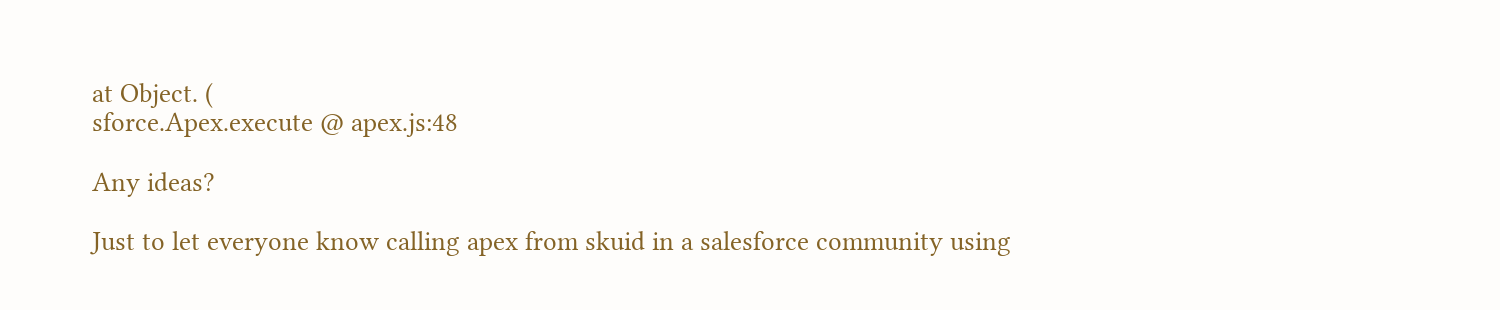at Object. (
sforce.Apex.execute @ apex.js:48

Any ideas?

Just to let everyone know calling apex from skuid in a salesforce community using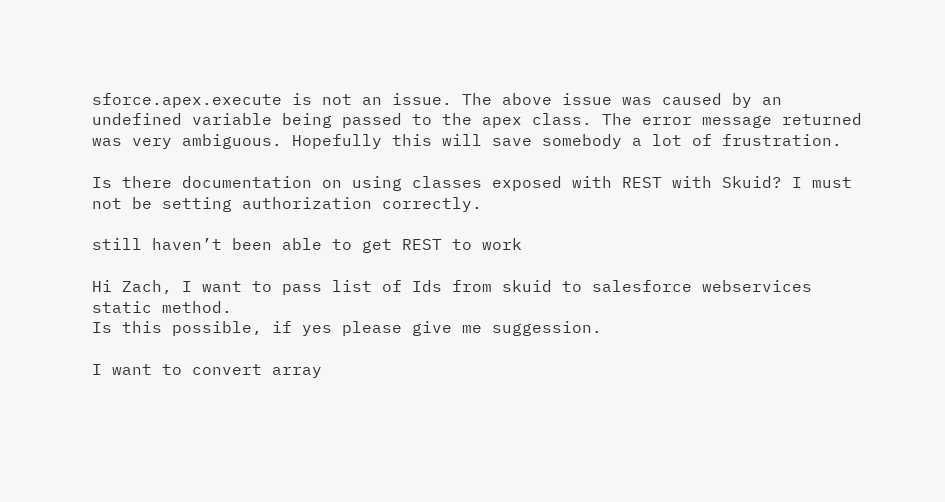sforce.apex.execute is not an issue. The above issue was caused by an undefined variable being passed to the apex class. The error message returned was very ambiguous. Hopefully this will save somebody a lot of frustration.

Is there documentation on using classes exposed with REST with Skuid? I must not be setting authorization correctly.

still haven’t been able to get REST to work

Hi Zach, I want to pass list of Ids from skuid to salesforce webservices static method.
Is this possible, if yes please give me suggession.

I want to convert array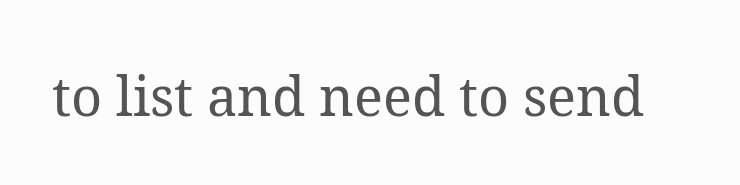to list and need to send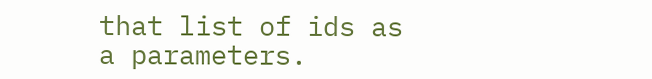that list of ids as a parameters.